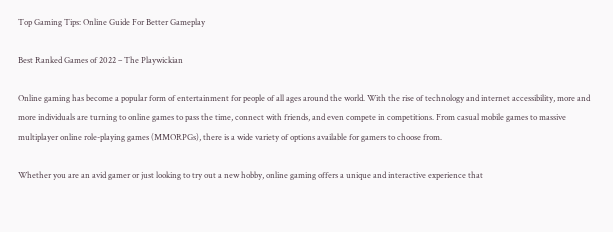Top Gaming Tips: Online Guide For Better Gameplay

Best Ranked Games of 2022 – The Playwickian

Online gaming has become a popular form of entertainment for people of all ages around the world. With the rise of technology and internet accessibility, more and more individuals are turning to online games to pass the time, connect with friends, and even compete in competitions. From casual mobile games to massive multiplayer online role-playing games (MMORPGs), there is a wide variety of options available for gamers to choose from.

Whether you are an avid gamer or just looking to try out a new hobby, online gaming offers a unique and interactive experience that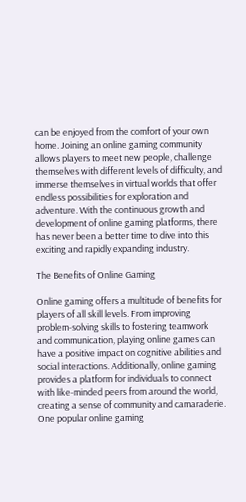can be enjoyed from the comfort of your own home. Joining an online gaming community allows players to meet new people, challenge themselves with different levels of difficulty, and immerse themselves in virtual worlds that offer endless possibilities for exploration and adventure. With the continuous growth and development of online gaming platforms, there has never been a better time to dive into this exciting and rapidly expanding industry.

The Benefits of Online Gaming

Online gaming offers a multitude of benefits for players of all skill levels. From improving problem-solving skills to fostering teamwork and communication, playing online games can have a positive impact on cognitive abilities and social interactions. Additionally, online gaming provides a platform for individuals to connect with like-minded peers from around the world, creating a sense of community and camaraderie. One popular online gaming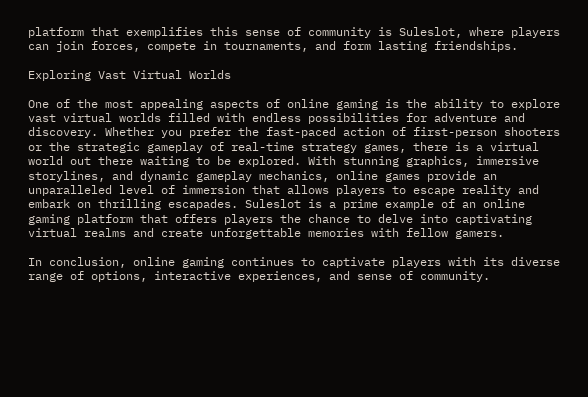platform that exemplifies this sense of community is Suleslot, where players can join forces, compete in tournaments, and form lasting friendships.

Exploring Vast Virtual Worlds

One of the most appealing aspects of online gaming is the ability to explore vast virtual worlds filled with endless possibilities for adventure and discovery. Whether you prefer the fast-paced action of first-person shooters or the strategic gameplay of real-time strategy games, there is a virtual world out there waiting to be explored. With stunning graphics, immersive storylines, and dynamic gameplay mechanics, online games provide an unparalleled level of immersion that allows players to escape reality and embark on thrilling escapades. Suleslot is a prime example of an online gaming platform that offers players the chance to delve into captivating virtual realms and create unforgettable memories with fellow gamers.

In conclusion, online gaming continues to captivate players with its diverse range of options, interactive experiences, and sense of community.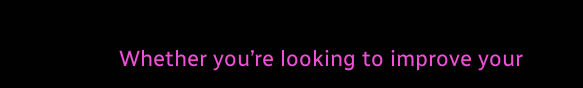Whether you’re looking to improve your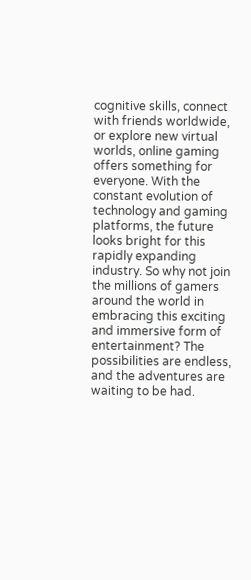cognitive skills, connect with friends worldwide, or explore new virtual worlds, online gaming offers something for everyone. With the constant evolution of technology and gaming platforms, the future looks bright for this rapidly expanding industry. So why not join the millions of gamers around the world in embracing this exciting and immersive form of entertainment? The possibilities are endless, and the adventures are waiting to be had.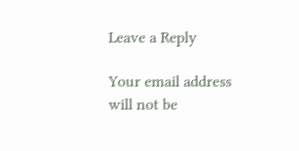Leave a Reply

Your email address will not be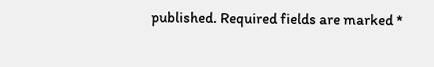published. Required fields are marked *